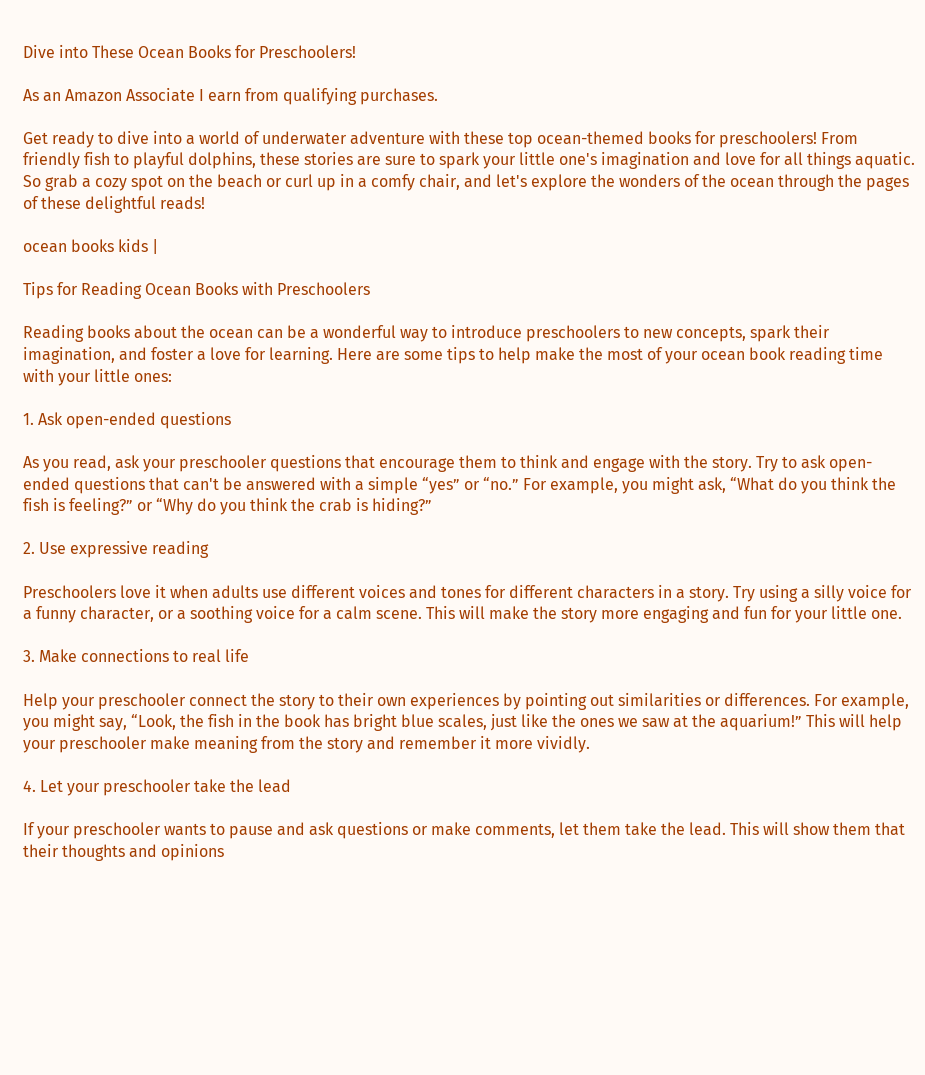Dive into These Ocean Books for Preschoolers!

As an Amazon Associate I earn from qualifying purchases.

Get ready to dive into a world of underwater adventure with these top ocean-themed books for preschoolers! From friendly fish to playful dolphins, these stories are sure to spark your little one's imagination and love for all things aquatic. So grab a cozy spot on the beach or curl up in a comfy chair, and let's explore the wonders of the ocean through the pages of these delightful reads!

ocean books kids |

Tips for Reading Ocean Books with Preschoolers

Reading books about the ocean can be a wonderful way to introduce preschoolers to new concepts, spark their imagination, and foster a love for learning. Here are some tips to help make the most of your ocean book reading time with your little ones:

1. Ask open-ended questions

As you read, ask your preschooler questions that encourage them to think and engage with the story. Try to ask open-ended questions that can't be answered with a simple “yes” or “no.” For example, you might ask, “What do you think the fish is feeling?” or “Why do you think the crab is hiding?”

2. Use expressive reading

Preschoolers love it when adults use different voices and tones for different characters in a story. Try using a silly voice for a funny character, or a soothing voice for a calm scene. This will make the story more engaging and fun for your little one.

3. Make connections to real life

Help your preschooler connect the story to their own experiences by pointing out similarities or differences. For example, you might say, “Look, the fish in the book has bright blue scales, just like the ones we saw at the aquarium!” This will help your preschooler make meaning from the story and remember it more vividly.

4. Let your preschooler take the lead

If your preschooler wants to pause and ask questions or make comments, let them take the lead. This will show them that their thoughts and opinions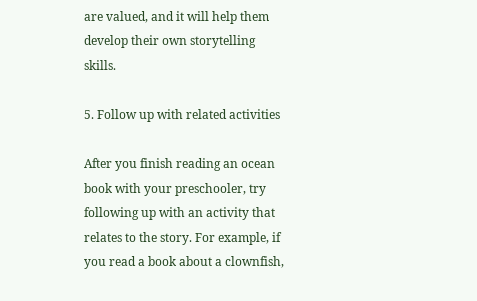are valued, and it will help them develop their own storytelling skills.

5. Follow up with related activities

After you finish reading an ocean book with your preschooler, try following up with an activity that relates to the story. For example, if you read a book about a clownfish,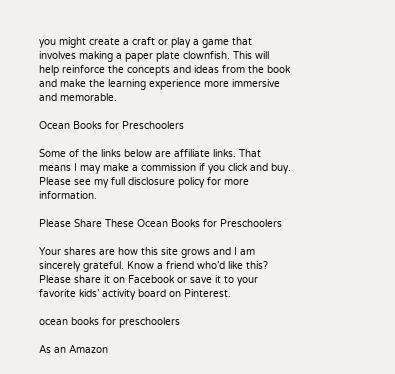you might create a craft or play a game that involves making a paper plate clownfish. This will help reinforce the concepts and ideas from the book and make the learning experience more immersive and memorable.

Ocean Books for Preschoolers

Some of the links below are affiliate links. That means I may make a commission if you click and buy. Please see my full disclosure policy for more information.

Please Share These Ocean Books for Preschoolers

Your shares are how this site grows and I am sincerely grateful. Know a friend who’d like this? Please share it on Facebook or save it to your favorite kids’ activity board on Pinterest.

ocean books for preschoolers

As an Amazon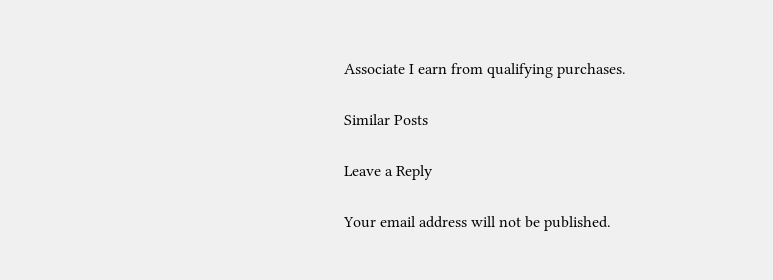Associate I earn from qualifying purchases.

Similar Posts

Leave a Reply

Your email address will not be published.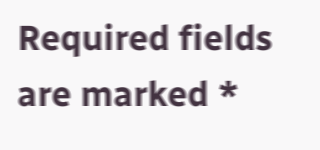Required fields are marked *